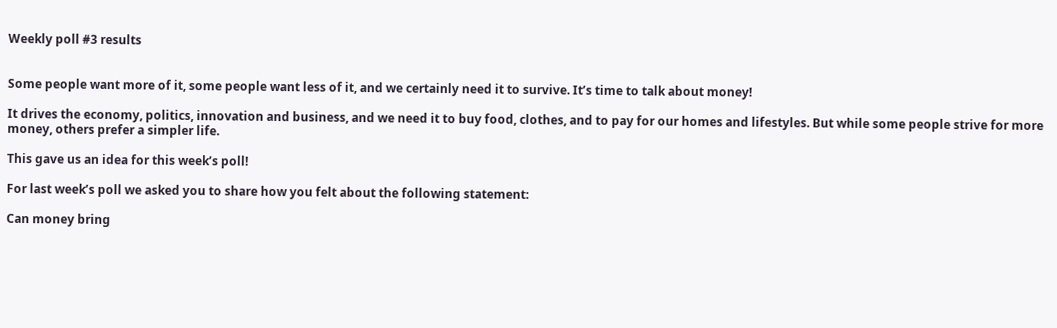Weekly poll #3 results


Some people want more of it, some people want less of it, and we certainly need it to survive. It’s time to talk about money!

It drives the economy, politics, innovation and business, and we need it to buy food, clothes, and to pay for our homes and lifestyles. But while some people strive for more money, others prefer a simpler life.

This gave us an idea for this week’s poll!

For last week’s poll we asked you to share how you felt about the following statement:

Can money bring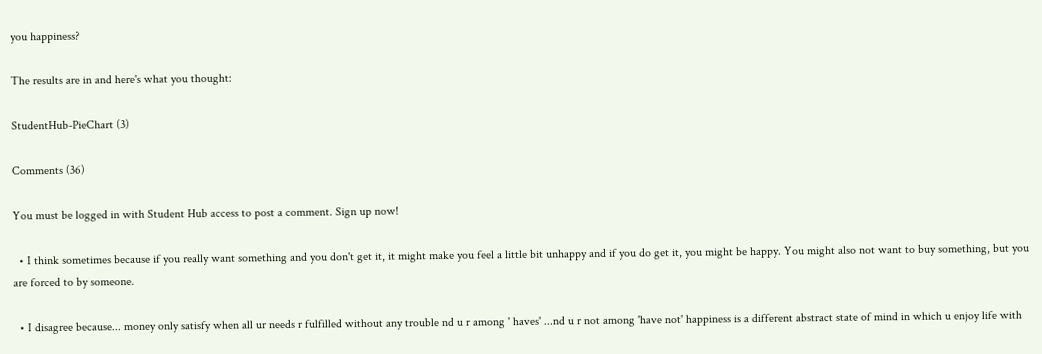you happiness?

The results are in and here's what you thought:

StudentHub-PieChart (3)

Comments (36)

You must be logged in with Student Hub access to post a comment. Sign up now!

  • I think sometimes because if you really want something and you don't get it, it might make you feel a little bit unhappy and if you do get it, you might be happy. You might also not want to buy something, but you are forced to by someone.

  • I disagree because... money only satisfy when all ur needs r fulfilled without any trouble nd u r among ' haves' ...nd u r not among 'have not' happiness is a different abstract state of mind in which u enjoy life with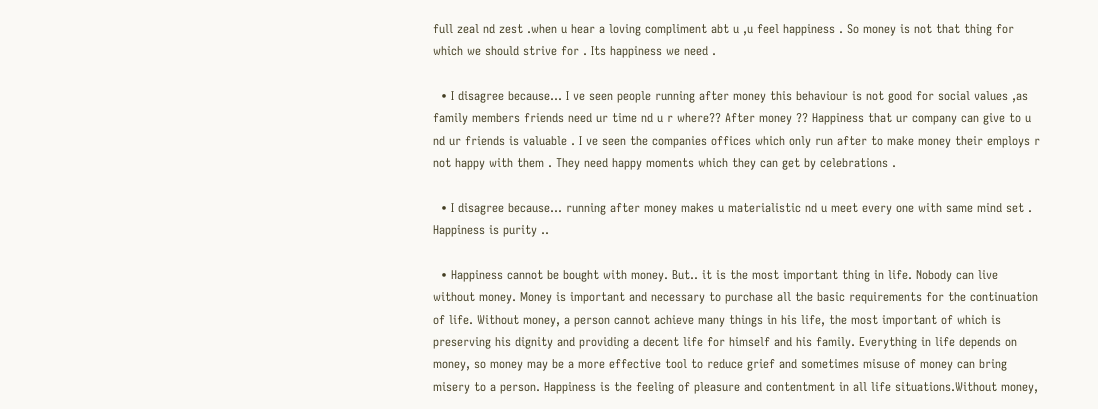full zeal nd zest .when u hear a loving compliment abt u ,u feel happiness . So money is not that thing for which we should strive for . Its happiness we need .

  • I disagree because... I ve seen people running after money this behaviour is not good for social values ,as family members friends need ur time nd u r where?? After money ?? Happiness that ur company can give to u nd ur friends is valuable . I ve seen the companies offices which only run after to make money their employs r not happy with them . They need happy moments which they can get by celebrations .

  • I disagree because... running after money makes u materialistic nd u meet every one with same mind set . Happiness is purity ..

  • Happiness cannot be bought with money. But.. it is the most important thing in life. Nobody can live without money. Money is important and necessary to purchase all the basic requirements for the continuation of life. Without money, a person cannot achieve many things in his life, the most important of which is preserving his dignity and providing a decent life for himself and his family. Everything in life depends on money, so money may be a more effective tool to reduce grief and sometimes misuse of money can bring misery to a person. Happiness is the feeling of pleasure and contentment in all life situations.Without money,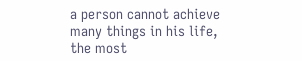a person cannot achieve many things in his life, the most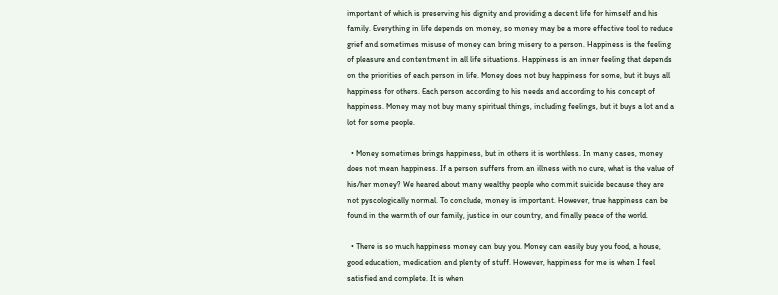important of which is preserving his dignity and providing a decent life for himself and his family. Everything in life depends on money, so money may be a more effective tool to reduce grief and sometimes misuse of money can bring misery to a person. Happiness is the feeling of pleasure and contentment in all life situations. Happiness is an inner feeling that depends on the priorities of each person in life. Money does not buy happiness for some, but it buys all happiness for others. Each person according to his needs and according to his concept of happiness. Money may not buy many spiritual things, including feelings, but it buys a lot and a lot for some people.

  • Money sometimes brings happiness, but in others it is worthless. In many cases, money does not mean happiness. If a person suffers from an illness with no cure, what is the value of his/her money? We heared about many wealthy people who commit suicide because they are not pyscologically normal. To conclude, money is important. However, true happiness can be found in the warmth of our family, justice in our country, and finally peace of the world.

  • There is so much happiness money can buy you. Money can easily buy you food, a house, good education, medication and plenty of stuff. However, happiness for me is when I feel satisfied and complete. It is when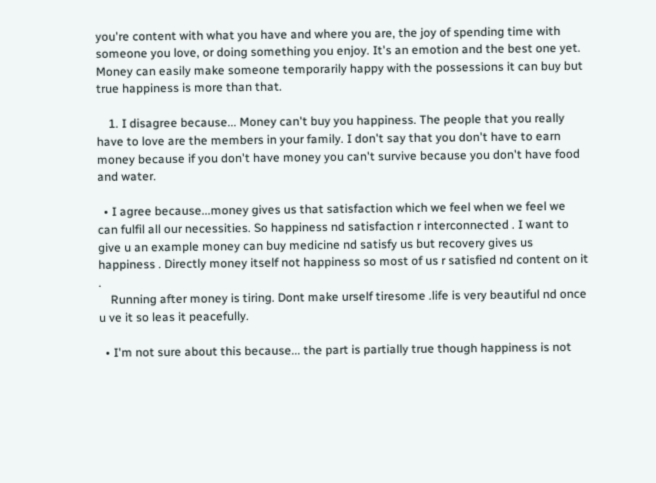you're content with what you have and where you are, the joy of spending time with someone you love, or doing something you enjoy. It's an emotion and the best one yet. Money can easily make someone temporarily happy with the possessions it can buy but true happiness is more than that.

    1. I disagree because... Money can't buy you happiness. The people that you really have to love are the members in your family. I don't say that you don't have to earn money because if you don't have money you can't survive because you don't have food and water.

  • I agree because...money gives us that satisfaction which we feel when we feel we can fulfil all our necessities. So happiness nd satisfaction r interconnected . I want to give u an example money can buy medicine nd satisfy us but recovery gives us happiness . Directly money itself not happiness so most of us r satisfied nd content on it .
    Running after money is tiring. Dont make urself tiresome .life is very beautiful nd once u ve it so leas it peacefully.

  • I'm not sure about this because... the part is partially true though happiness is not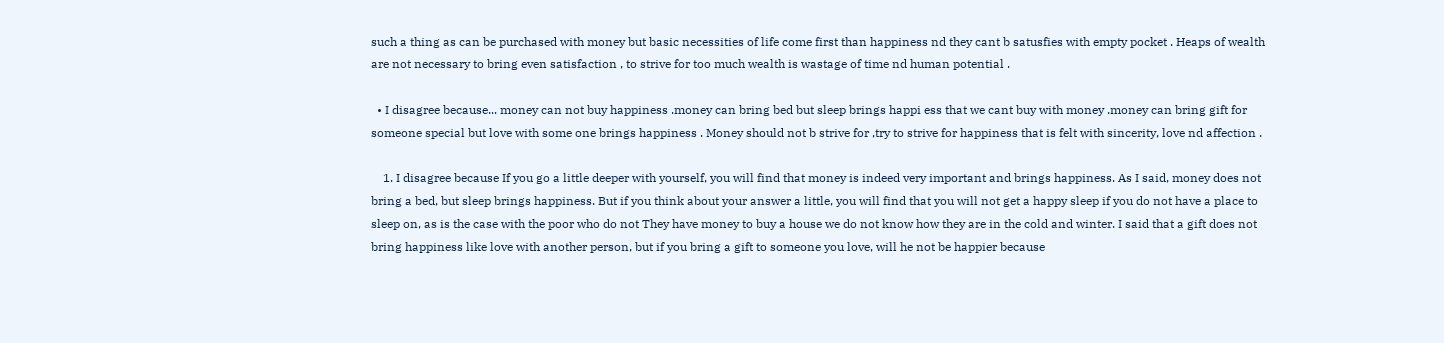such a thing as can be purchased with money but basic necessities of life come first than happiness nd they cant b satusfies with empty pocket . Heaps of wealth are not necessary to bring even satisfaction , to strive for too much wealth is wastage of time nd human potential .

  • I disagree because... money can not buy happiness .money can bring bed but sleep brings happi ess that we cant buy with money .money can bring gift for someone special but love with some one brings happiness . Money should not b strive for ,try to strive for happiness that is felt with sincerity, love nd affection .

    1. I disagree because If you go a little deeper with yourself, you will find that money is indeed very important and brings happiness. As I said, money does not bring a bed, but sleep brings happiness. But if you think about your answer a little, you will find that you will not get a happy sleep if you do not have a place to sleep on, as is the case with the poor who do not They have money to buy a house we do not know how they are in the cold and winter. I said that a gift does not bring happiness like love with another person, but if you bring a gift to someone you love, will he not be happier because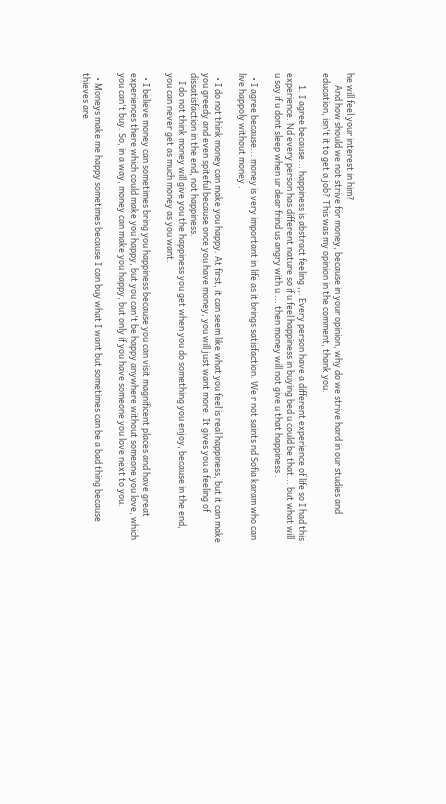he will feel your interest in him?
      And how should we not strive for money, because in your opinion, why do we strive hard in our studies and education, isn't it to get a job? This was my opinion in the comment, thank you.

      1. I agree because... happiness is abstract feeling ,,. Every person have a different experience of life so I had this experience. Nd every person has different nature so if u feel happiness in buying bed u could be that... but what will u say if u dont sleep when ur dear frind us angry with u ... then money will not give u that happiness .

  • I agree because... money is very important in life as it brings satisfaction. We r not saints nd Sofia karam who can live happoly without money .

  • I do not think money can make you happy. At first, it can seem like what you feel is real happiness, but it can make you greedy and even spiteful because once you have money, you will just want more. It gives you a feeling of dissatisfaction in the end, not happiness.
    I do not think money will give you the happiness you get when you do something you enjoy, because in the end, you can never get as much money as you want.

  • I believe money can sometimes bring you happiness because you can visit magnificent places and have great experiences there which could make you happy, but you can't be happy anywhere without someone you love, which you can't buy. So, in a way, money can make you happy, but only if you have someone you love next to you.

  • Moneys make me happy sometimes because I can buy what I want but sometimes can be a bad thing because thieves are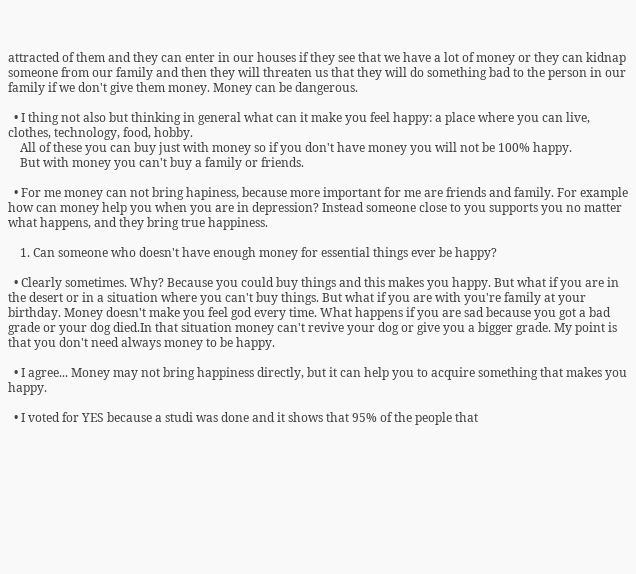attracted of them and they can enter in our houses if they see that we have a lot of money or they can kidnap someone from our family and then they will threaten us that they will do something bad to the person in our family if we don't give them money. Money can be dangerous.

  • I thing not also but thinking in general what can it make you feel happy: a place where you can live, clothes, technology, food, hobby.
    All of these you can buy just with money so if you don't have money you will not be 100% happy.
    But with money you can't buy a family or friends.

  • For me money can not bring hapiness, because more important for me are friends and family. For example how can money help you when you are in depression? Instead someone close to you supports you no matter what happens, and they bring true happiness.

    1. Can someone who doesn't have enough money for essential things ever be happy?

  • Clearly sometimes. Why? Because you could buy things and this makes you happy. But what if you are in the desert or in a situation where you can't buy things. But what if you are with you're family at your birthday. Money doesn't make you feel god every time. What happens if you are sad because you got a bad grade or your dog died.In that situation money can't revive your dog or give you a bigger grade. My point is that you don't need always money to be happy.

  • I agree... Money may not bring happiness directly, but it can help you to acquire something that makes you happy.

  • I voted for YES because a studi was done and it shows that 95% of the people that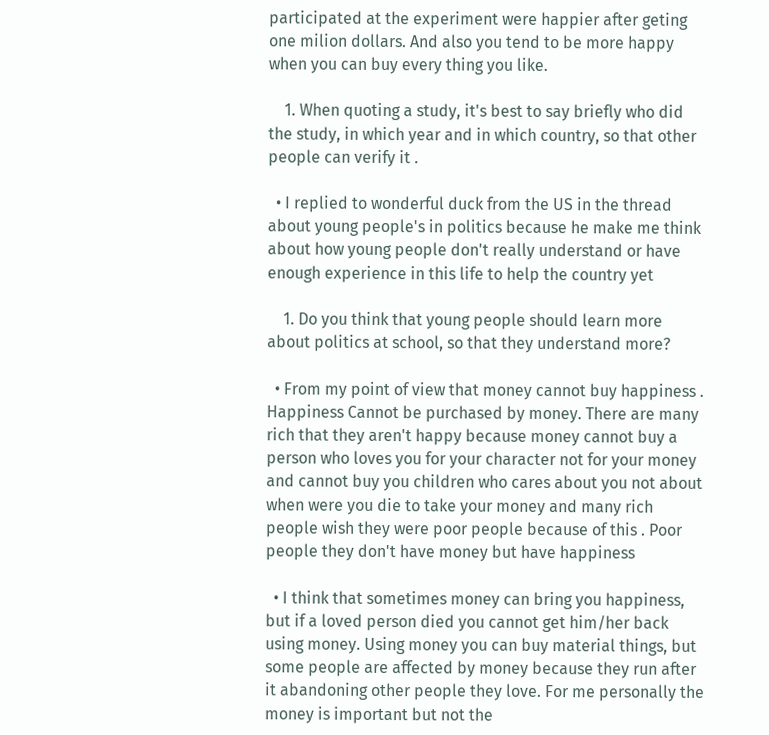participated at the experiment were happier after geting one milion dollars. And also you tend to be more happy when you can buy every thing you like.

    1. When quoting a study, it's best to say briefly who did the study, in which year and in which country, so that other people can verify it .

  • I replied to wonderful duck from the US in the thread about young people's in politics because he make me think about how young people don't really understand or have enough experience in this life to help the country yet

    1. Do you think that young people should learn more about politics at school, so that they understand more?

  • From my point of view that money cannot buy happiness . Happiness Cannot be purchased by money. There are many rich that they aren't happy because money cannot buy a person who loves you for your character not for your money and cannot buy you children who cares about you not about when were you die to take your money and many rich people wish they were poor people because of this . Poor people they don't have money but have happiness

  • I think that sometimes money can bring you happiness, but if a loved person died you cannot get him/her back using money. Using money you can buy material things, but some people are affected by money because they run after it abandoning other people they love. For me personally the money is important but not the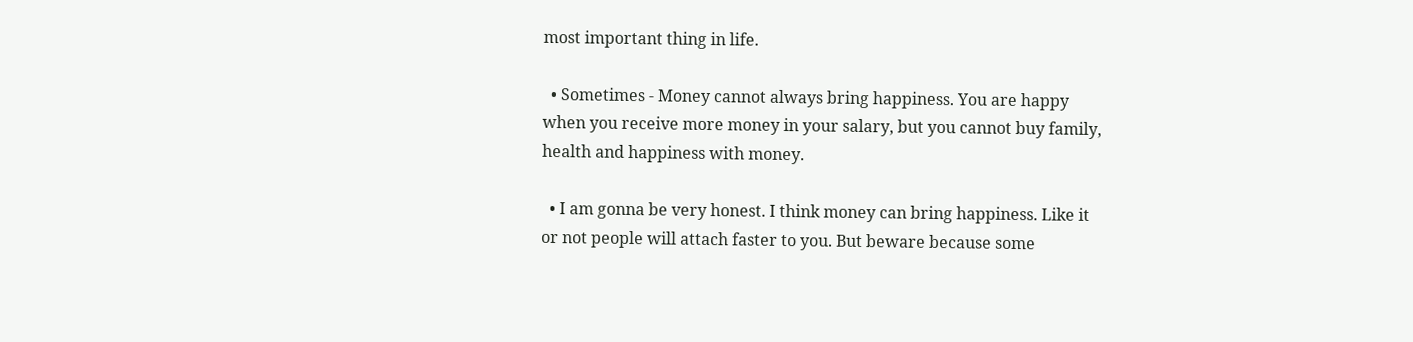most important thing in life.

  • Sometimes - Money cannot always bring happiness. You are happy when you receive more money in your salary, but you cannot buy family, health and happiness with money.

  • I am gonna be very honest. I think money can bring happiness. Like it or not people will attach faster to you. But beware because some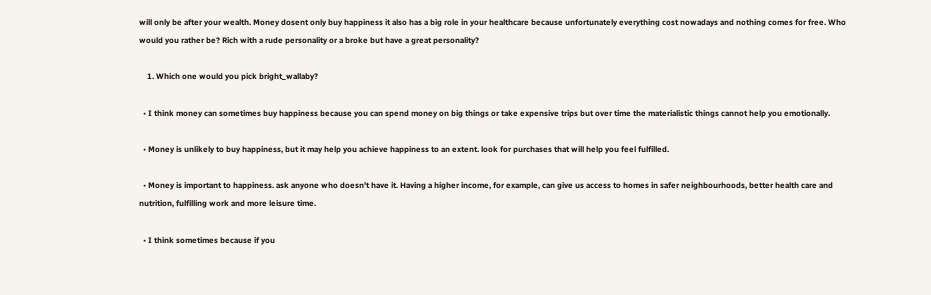will only be after your wealth. Money dosent only buy happiness it also has a big role in your healthcare because unfortunately everything cost nowadays and nothing comes for free. Who would you rather be? Rich with a rude personality or a broke but have a great personality?

    1. Which one would you pick bright_wallaby?

  • I think money can sometimes buy happiness because you can spend money on big things or take expensive trips but over time the materialistic things cannot help you emotionally.

  • Money is unlikely to buy happiness, but it may help you achieve happiness to an extent. look for purchases that will help you feel fulfilled.

  • Money is important to happiness. ask anyone who doesn't have it. Having a higher income, for example, can give us access to homes in safer neighbourhoods, better health care and nutrition, fulfilling work and more leisure time.

  • I think sometimes because if you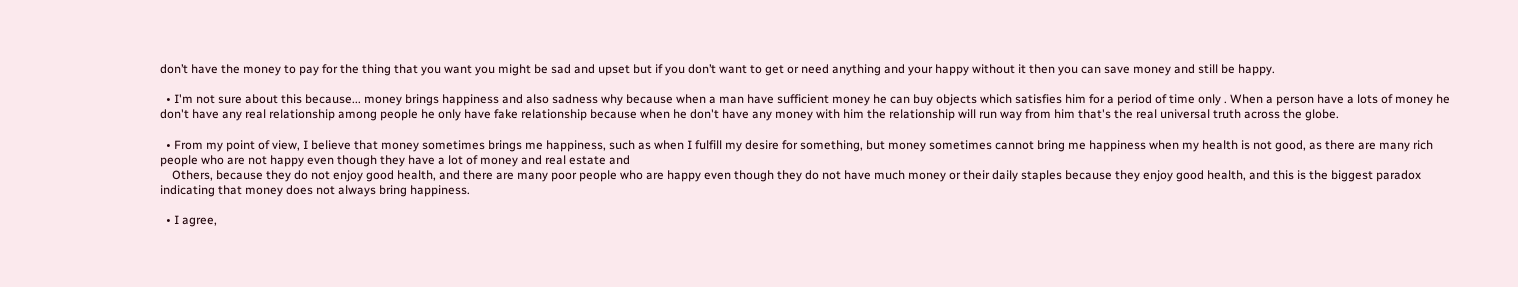don’t have the money to pay for the thing that you want you might be sad and upset but if you don’t want to get or need anything and your happy without it then you can save money and still be happy.

  • I'm not sure about this because... money brings happiness and also sadness why because when a man have sufficient money he can buy objects which satisfies him for a period of time only . When a person have a lots of money he don't have any real relationship among people he only have fake relationship because when he don't have any money with him the relationship will run way from him that's the real universal truth across the globe.

  • From my point of view, I believe that money sometimes brings me happiness, such as when I fulfill my desire for something, but money sometimes cannot bring me happiness when my health is not good, as there are many rich people who are not happy even though they have a lot of money and real estate and
    Others, because they do not enjoy good health, and there are many poor people who are happy even though they do not have much money or their daily staples because they enjoy good health, and this is the biggest paradox indicating that money does not always bring happiness.

  • I agree,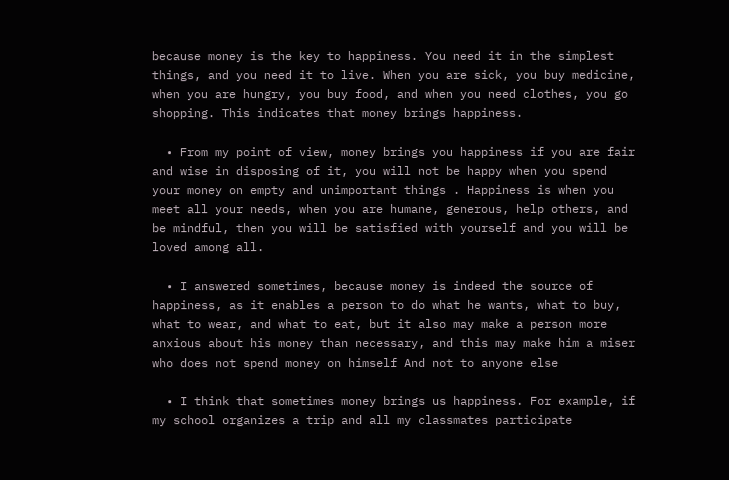because money is the key to happiness. You need it in the simplest things, and you need it to live. When you are sick, you buy medicine, when you are hungry, you buy food, and when you need clothes, you go shopping. This indicates that money brings happiness.

  • From my point of view, money brings you happiness if you are fair and wise in disposing of it, you will not be happy when you spend your money on empty and unimportant things . Happiness is when you meet all your needs, when you are humane, generous, help others, and be mindful, then you will be satisfied with yourself and you will be loved among all.

  • I answered sometimes, because money is indeed the source of happiness, as it enables a person to do what he wants, what to buy, what to wear, and what to eat, but it also may make a person more anxious about his money than necessary, and this may make him a miser who does not spend money on himself And not to anyone else

  • I think that sometimes money brings us happiness. For example, if my school organizes a trip and all my classmates participate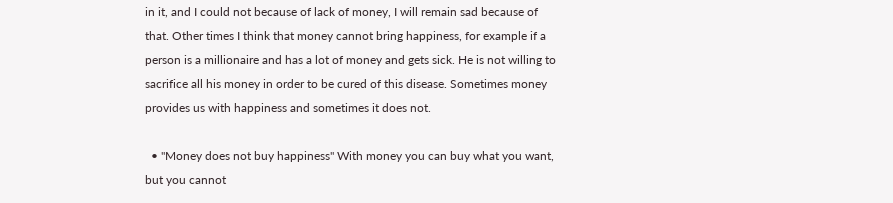in it, and I could not because of lack of money, I will remain sad because of that. Other times I think that money cannot bring happiness, for example if a person is a millionaire and has a lot of money and gets sick. He is not willing to sacrifice all his money in order to be cured of this disease. Sometimes money provides us with happiness and sometimes it does not.

  • "Money does not buy happiness" With money you can buy what you want, but you cannot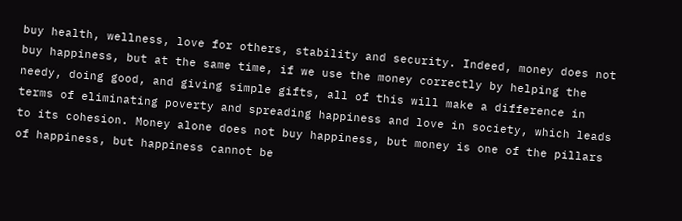buy health, wellness, love for others, stability and security. Indeed, money does not buy happiness, but at the same time, if we use the money correctly by helping the needy, doing good, and giving simple gifts, all of this will make a difference in terms of eliminating poverty and spreading happiness and love in society, which leads to its cohesion. Money alone does not buy happiness, but money is one of the pillars of happiness, but happiness cannot be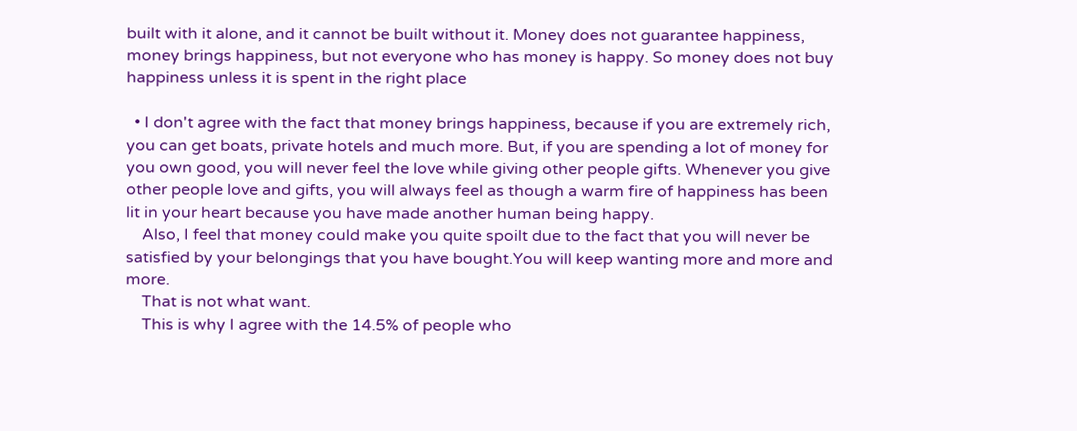built with it alone, and it cannot be built without it. Money does not guarantee happiness, money brings happiness, but not everyone who has money is happy. So money does not buy happiness unless it is spent in the right place

  • I don't agree with the fact that money brings happiness, because if you are extremely rich, you can get boats, private hotels and much more. But, if you are spending a lot of money for you own good, you will never feel the love while giving other people gifts. Whenever you give other people love and gifts, you will always feel as though a warm fire of happiness has been lit in your heart because you have made another human being happy.
    Also, I feel that money could make you quite spoilt due to the fact that you will never be satisfied by your belongings that you have bought.You will keep wanting more and more and more.
    That is not what want.
    This is why I agree with the 14.5% of people who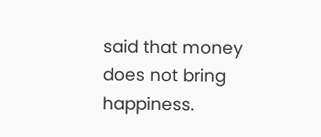said that money does not bring happiness.